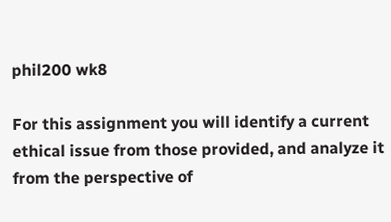phil200 wk8

For this assignment you will identify a current ethical issue from those provided, and analyze it from the perspective of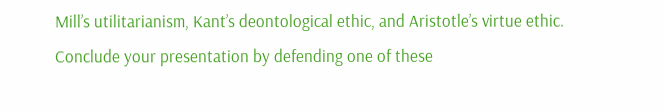Mill’s utilitarianism, Kant’s deontological ethic, and Aristotle’s virtue ethic. Conclude your presentation by defending one of these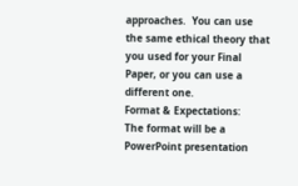approaches.  You can use the same ethical theory that you used for your Final Paper, or you can use a different one.
Format & Expectations:
The format will be a PowerPoint presentation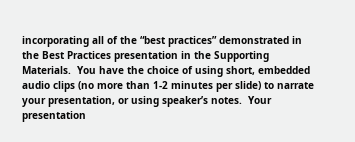incorporating all of the “best practices” demonstrated in the Best Practices presentation in the Supporting Materials.  You have the choice of using short, embedded audio clips (no more than 1-2 minutes per slide) to narrate your presentation, or using speaker’s notes.  Your presentation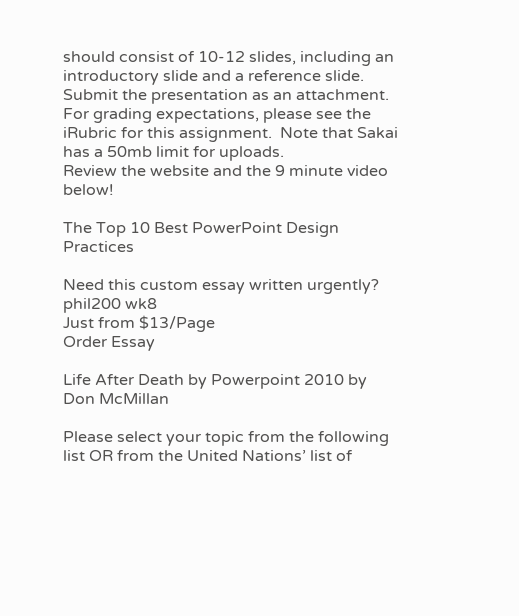should consist of 10-12 slides, including an introductory slide and a reference slide.  Submit the presentation as an attachment.  For grading expectations, please see the iRubric for this assignment.  Note that Sakai has a 50mb limit for uploads.
Review the website and the 9 minute video below!

The Top 10 Best PowerPoint Design Practices

Need this custom essay written urgently?
phil200 wk8
Just from $13/Page
Order Essay

Life After Death by Powerpoint 2010 by Don McMillan

Please select your topic from the following list OR from the United Nations’ list of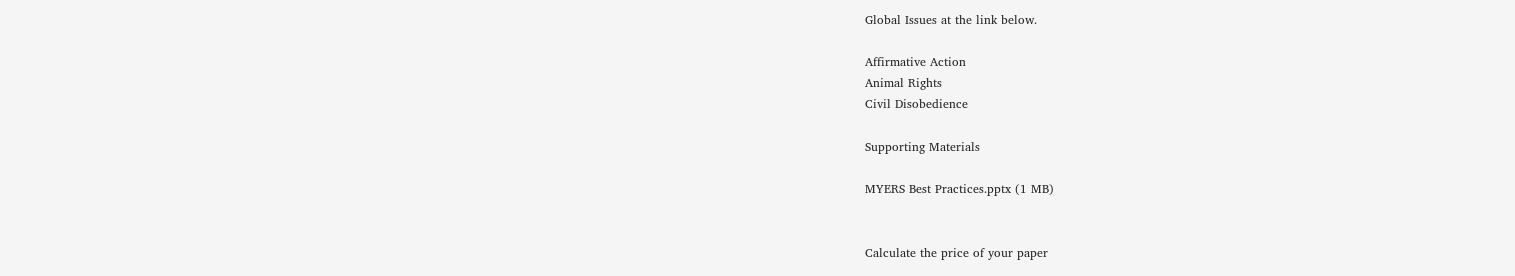Global Issues at the link below.

Affirmative Action
Animal Rights
Civil Disobedience

Supporting Materials

MYERS Best Practices.pptx (1 MB)


Calculate the price of your paper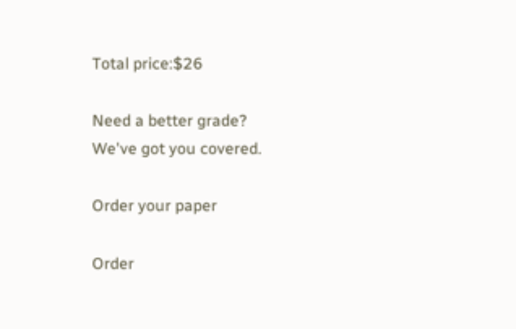Total price:$26

Need a better grade?
We've got you covered.

Order your paper

Order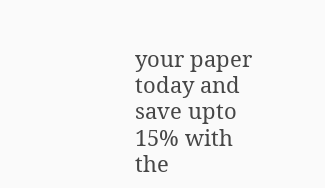your paper today and save upto 15% with the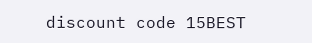discount code 15BEST